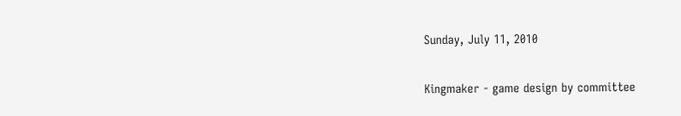Sunday, July 11, 2010

Kingmaker - game design by committee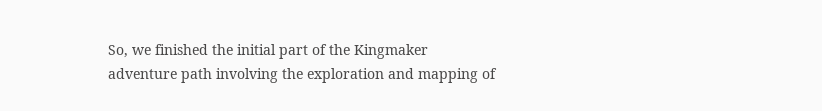So, we finished the initial part of the Kingmaker adventure path involving the exploration and mapping of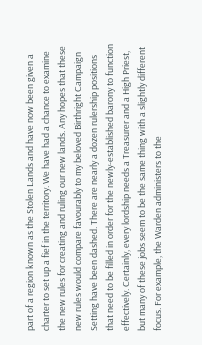part of a region known as the Stolen Lands and have now been given a charter to set up a fief in the territory. We have had a chance to examine the new rules for creating and ruling our new lands. Any hopes that these new rules would compare favourably to my beloved Birthright Campaign Setting have been dashed. There are nearly a dozen rulership positions that need to be filled in order for the newly-established barony to function effectively. Certainly, every lordship needs a Treasurer and a High Priest, but many of these jobs seem to be the same thing with a slightly different focus. For example, the Warden administers to the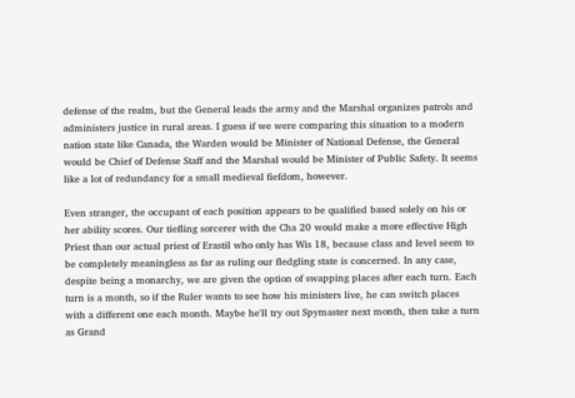defense of the realm, but the General leads the army and the Marshal organizes patrols and administers justice in rural areas. I guess if we were comparing this situation to a modern nation state like Canada, the Warden would be Minister of National Defense, the General would be Chief of Defense Staff and the Marshal would be Minister of Public Safety. It seems like a lot of redundancy for a small medieval fiefdom, however.

Even stranger, the occupant of each position appears to be qualified based solely on his or her ability scores. Our tiefling sorcerer with the Cha 20 would make a more effective High Priest than our actual priest of Erastil who only has Wis 18, because class and level seem to be completely meaningless as far as ruling our fledgling state is concerned. In any case, despite being a monarchy, we are given the option of swapping places after each turn. Each turn is a month, so if the Ruler wants to see how his ministers live, he can switch places with a different one each month. Maybe he'll try out Spymaster next month, then take a turn as Grand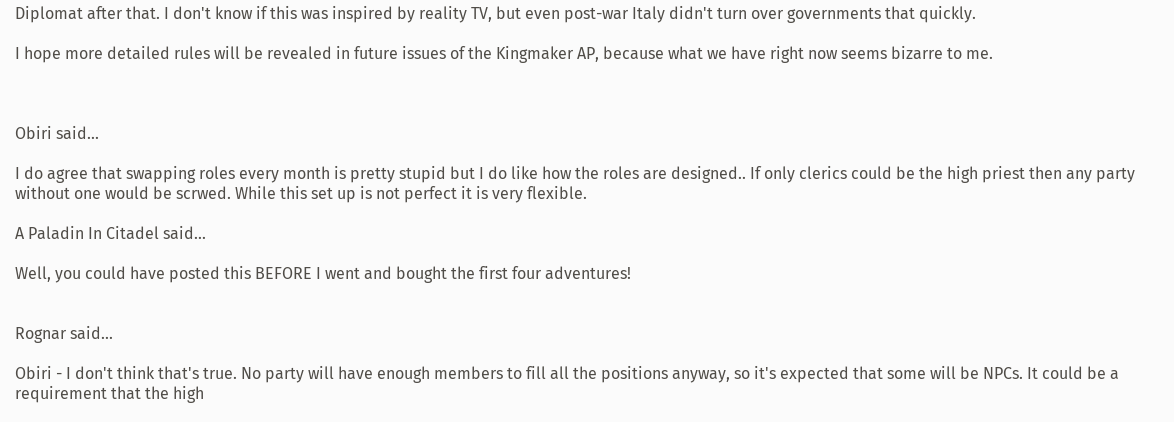Diplomat after that. I don't know if this was inspired by reality TV, but even post-war Italy didn't turn over governments that quickly.

I hope more detailed rules will be revealed in future issues of the Kingmaker AP, because what we have right now seems bizarre to me.



Obiri said...

I do agree that swapping roles every month is pretty stupid but I do like how the roles are designed.. If only clerics could be the high priest then any party without one would be scrwed. While this set up is not perfect it is very flexible.

A Paladin In Citadel said...

Well, you could have posted this BEFORE I went and bought the first four adventures!


Rognar said...

Obiri - I don't think that's true. No party will have enough members to fill all the positions anyway, so it's expected that some will be NPCs. It could be a requirement that the high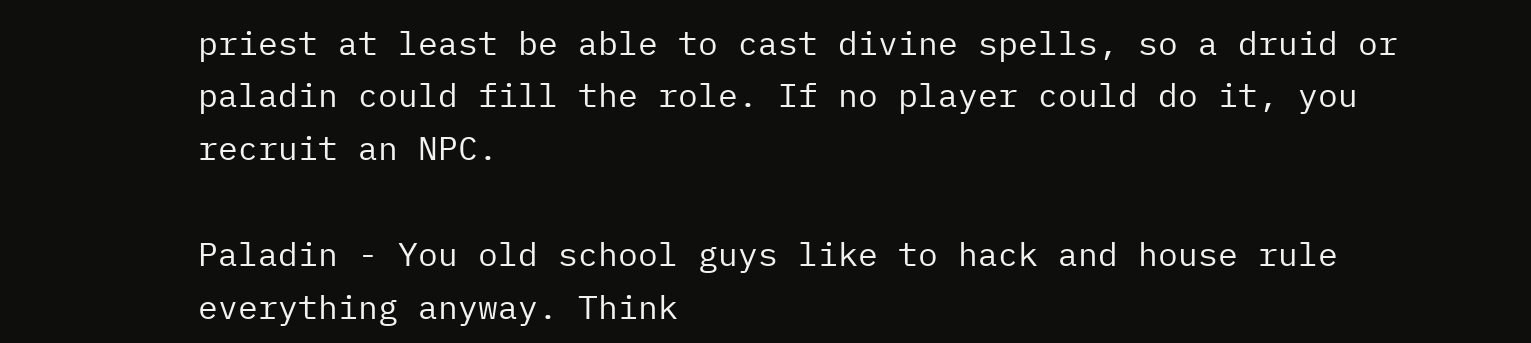priest at least be able to cast divine spells, so a druid or paladin could fill the role. If no player could do it, you recruit an NPC.

Paladin - You old school guys like to hack and house rule everything anyway. Think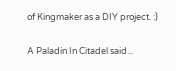of Kingmaker as a DIY project. :)

A Paladin In Citadel said...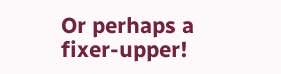Or perhaps a fixer-upper!